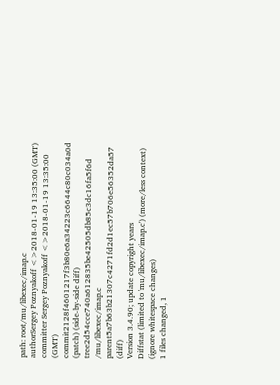path: root/mu/libexec/imap.c
authorSergey Poznyakoff <>2018-01-19 13:35:00 (GMT)
committer Sergey Poznyakoff <>2018-01-19 13:35:00 (GMT)
commit2128f4601217f3b80e6a34223c6644c80c034a0d (patch) (side-by-side diff)
tree2d54cce740a612835be42505db85c3dc16fa5f6d /mu/libexec/imap.c
parent5a7b63b21307c4271fd2d1ec57b706e56352da57 (diff)
Version 3.4.90; update copyright years
Diffstat (limited to 'mu/libexec/imap.c') (more/less context) (ignore whitespace changes)
1 files changed, 1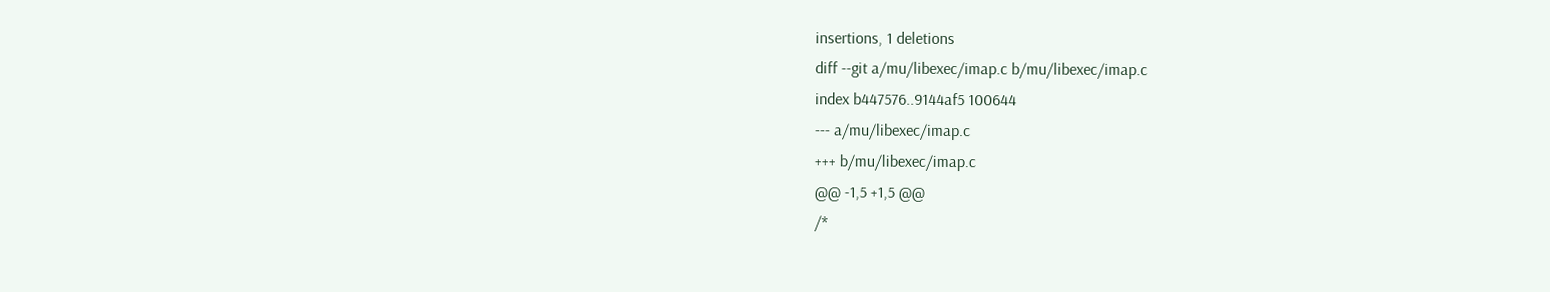insertions, 1 deletions
diff --git a/mu/libexec/imap.c b/mu/libexec/imap.c
index b447576..9144af5 100644
--- a/mu/libexec/imap.c
+++ b/mu/libexec/imap.c
@@ -1,5 +1,5 @@
/*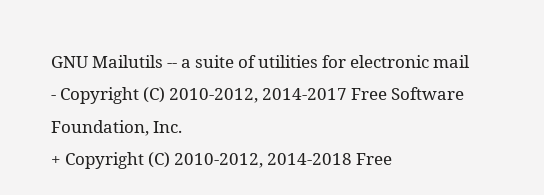GNU Mailutils -- a suite of utilities for electronic mail
- Copyright (C) 2010-2012, 2014-2017 Free Software Foundation, Inc.
+ Copyright (C) 2010-2012, 2014-2018 Free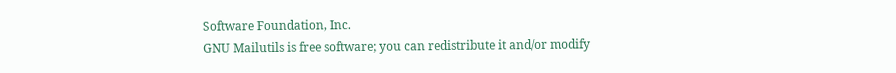Software Foundation, Inc.
GNU Mailutils is free software; you can redistribute it and/or modify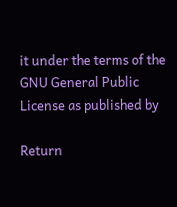it under the terms of the GNU General Public License as published by

Return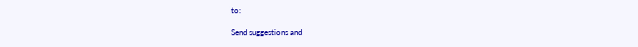to:

Send suggestions and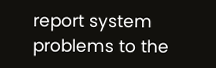report system problems to the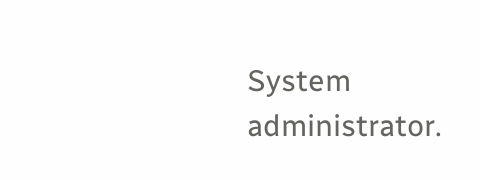System administrator.